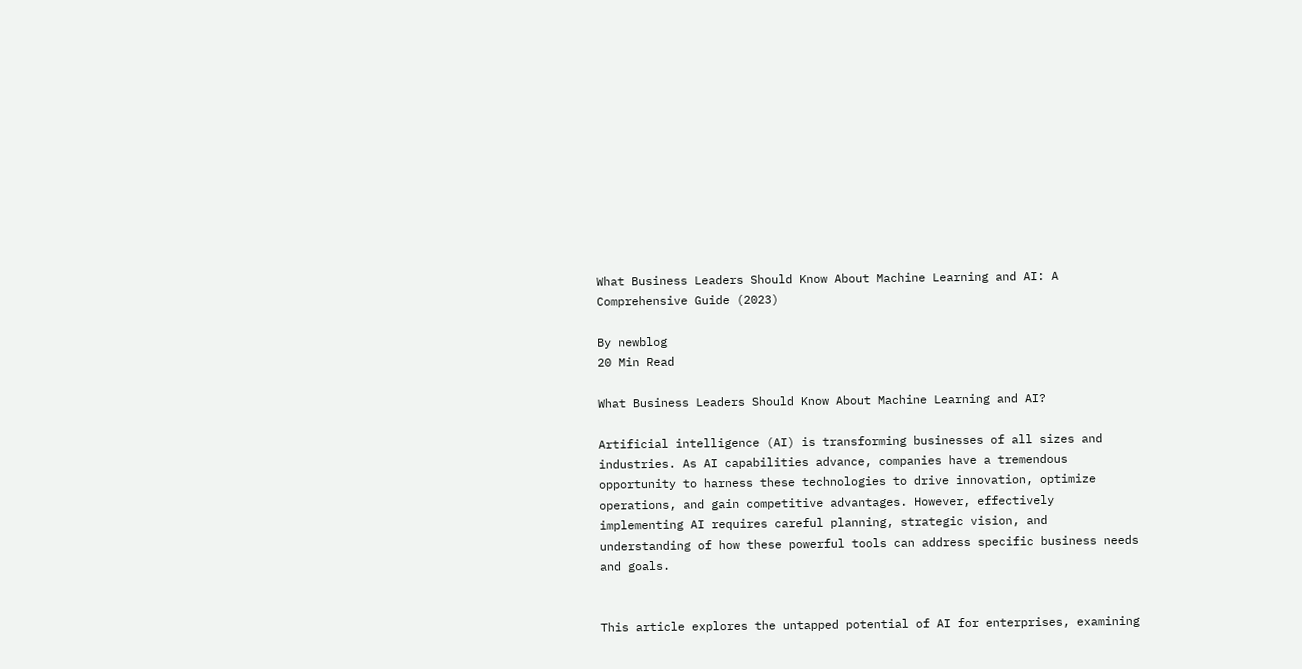What Business Leaders Should Know About Machine Learning and AI: A Comprehensive Guide (2023)

By newblog
20 Min Read

What Business Leaders Should Know About Machine Learning and AI?

Artificial intelligence (AI) is transforming businesses of all sizes and industries. As AI capabilities advance, companies have a tremendous opportunity to harness these technologies to drive innovation, optimize operations, and gain competitive advantages. However, effectively implementing AI requires careful planning, strategic vision, and understanding of how these powerful tools can address specific business needs and goals.


This article explores the untapped potential of AI for enterprises, examining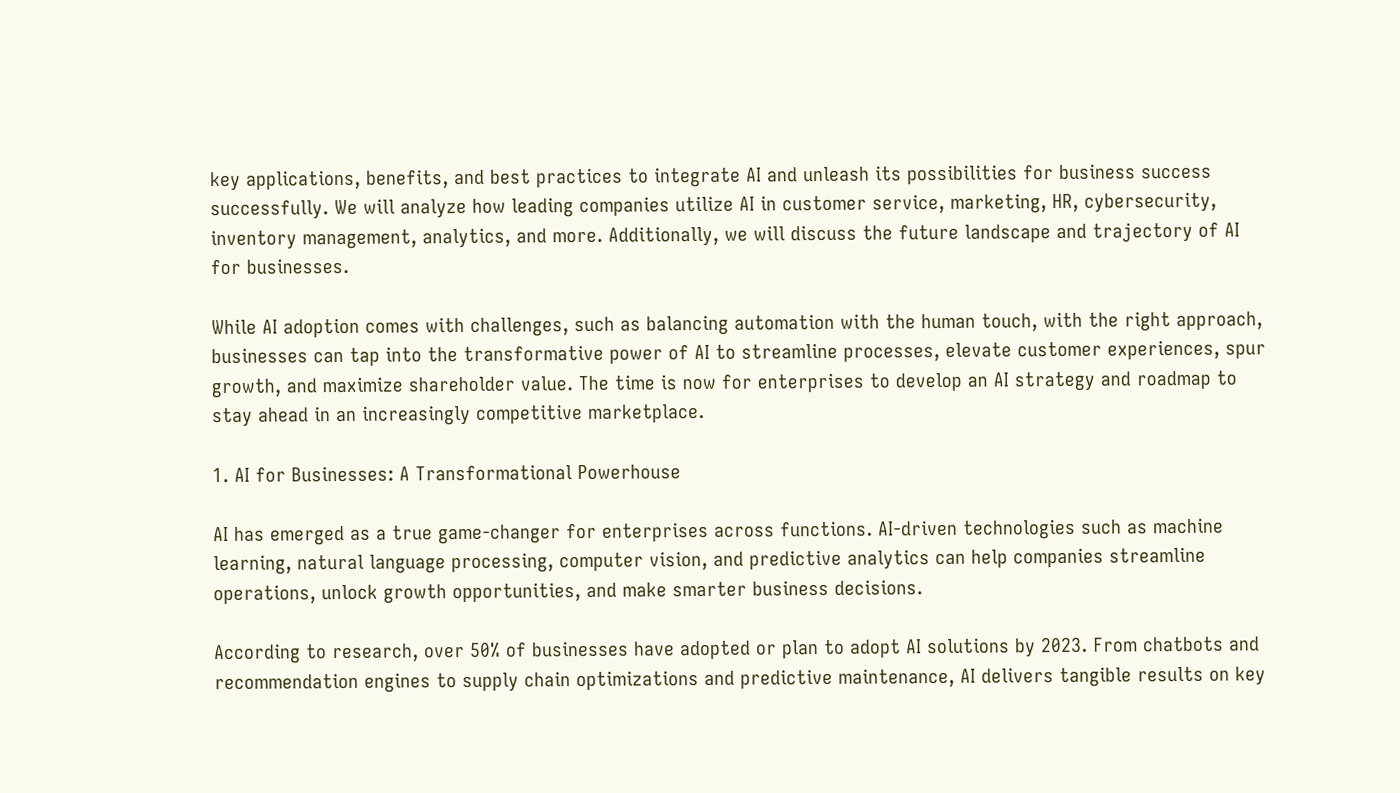key applications, benefits, and best practices to integrate AI and unleash its possibilities for business success successfully. We will analyze how leading companies utilize AI in customer service, marketing, HR, cybersecurity, inventory management, analytics, and more. Additionally, we will discuss the future landscape and trajectory of AI for businesses.

While AI adoption comes with challenges, such as balancing automation with the human touch, with the right approach, businesses can tap into the transformative power of AI to streamline processes, elevate customer experiences, spur growth, and maximize shareholder value. The time is now for enterprises to develop an AI strategy and roadmap to stay ahead in an increasingly competitive marketplace.

1. AI for Businesses: A Transformational Powerhouse

AI has emerged as a true game-changer for enterprises across functions. AI-driven technologies such as machine learning, natural language processing, computer vision, and predictive analytics can help companies streamline operations, unlock growth opportunities, and make smarter business decisions.

According to research, over 50% of businesses have adopted or plan to adopt AI solutions by 2023. From chatbots and recommendation engines to supply chain optimizations and predictive maintenance, AI delivers tangible results on key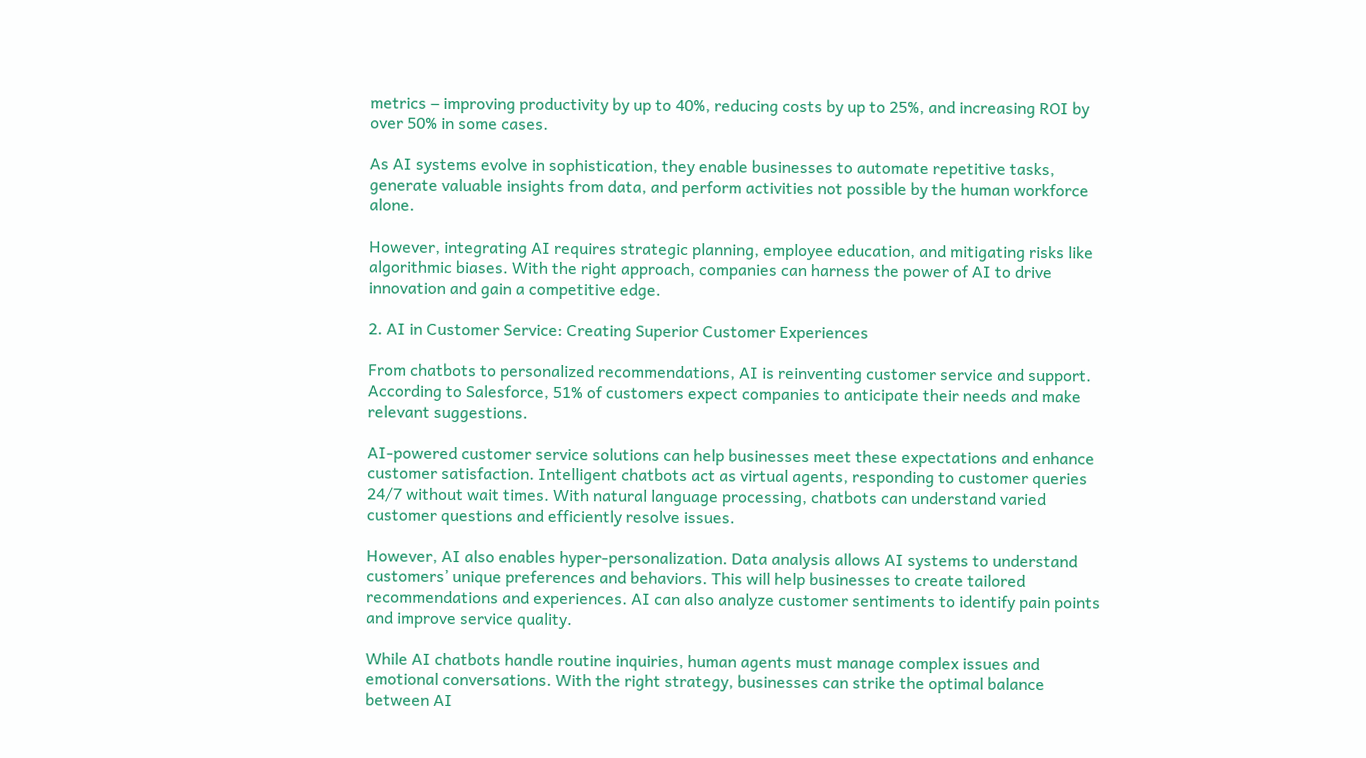metrics ‒ improving productivity by up to 40%, reducing costs by up to 25%, and increasing ROI by over 50% in some cases.

As AI systems evolve in sophistication, they enable businesses to automate repetitive tasks, generate valuable insights from data, and perform activities not possible by the human workforce alone.

However, integrating AI requires strategic planning, employee education, and mitigating risks like algorithmic biases. With the right approach, companies can harness the power of AI to drive innovation and gain a competitive edge.

2. AI in Customer Service: Creating Superior Customer Experiences

From chatbots to personalized recommendations, AI is reinventing customer service and support. According to Salesforce, 51% of customers expect companies to anticipate their needs and make relevant suggestions.

AI-powered customer service solutions can help businesses meet these expectations and enhance customer satisfaction. Intelligent chatbots act as virtual agents, responding to customer queries 24/7 without wait times. With natural language processing, chatbots can understand varied customer questions and efficiently resolve issues.

However, AI also enables hyper-personalization. Data analysis allows AI systems to understand customers’ unique preferences and behaviors. This will help businesses to create tailored recommendations and experiences. AI can also analyze customer sentiments to identify pain points and improve service quality.

While AI chatbots handle routine inquiries, human agents must manage complex issues and emotional conversations. With the right strategy, businesses can strike the optimal balance between AI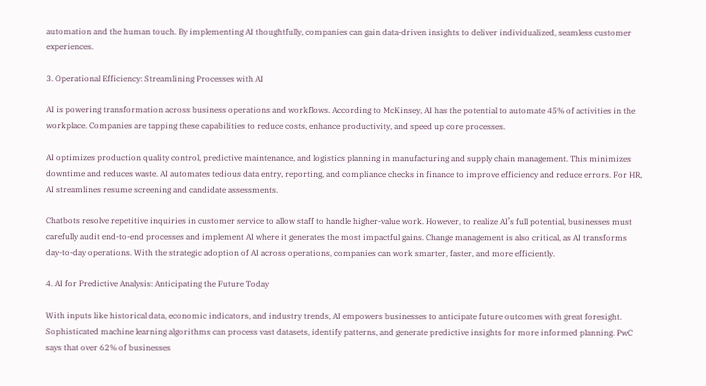automation and the human touch. By implementing AI thoughtfully, companies can gain data-driven insights to deliver individualized, seamless customer experiences.

3. Operational Efficiency: Streamlining Processes with AI

AI is powering transformation across business operations and workflows. According to McKinsey, AI has the potential to automate 45% of activities in the workplace. Companies are tapping these capabilities to reduce costs, enhance productivity, and speed up core processes.

AI optimizes production quality control, predictive maintenance, and logistics planning in manufacturing and supply chain management. This minimizes downtime and reduces waste. AI automates tedious data entry, reporting, and compliance checks in finance to improve efficiency and reduce errors. For HR, AI streamlines resume screening and candidate assessments.

Chatbots resolve repetitive inquiries in customer service to allow staff to handle higher-value work. However, to realize AI’s full potential, businesses must carefully audit end-to-end processes and implement AI where it generates the most impactful gains. Change management is also critical, as AI transforms day-to-day operations. With the strategic adoption of AI across operations, companies can work smarter, faster, and more efficiently.

4. AI for Predictive Analysis: Anticipating the Future Today

With inputs like historical data, economic indicators, and industry trends, AI empowers businesses to anticipate future outcomes with great foresight. Sophisticated machine learning algorithms can process vast datasets, identify patterns, and generate predictive insights for more informed planning. PwC says that over 62% of businesses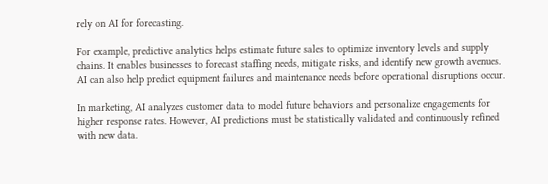rely on AI for forecasting.

For example, predictive analytics helps estimate future sales to optimize inventory levels and supply chains. It enables businesses to forecast staffing needs, mitigate risks, and identify new growth avenues. AI can also help predict equipment failures and maintenance needs before operational disruptions occur.

In marketing, AI analyzes customer data to model future behaviors and personalize engagements for higher response rates. However, AI predictions must be statistically validated and continuously refined with new data.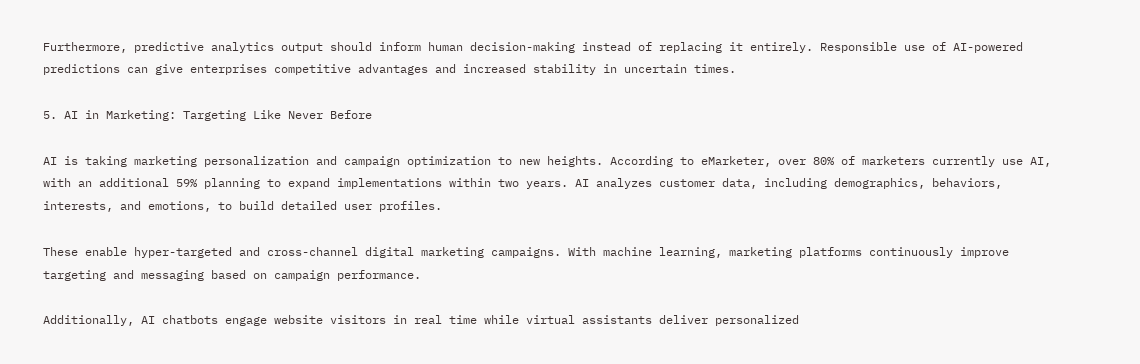Furthermore, predictive analytics output should inform human decision-making instead of replacing it entirely. Responsible use of AI-powered predictions can give enterprises competitive advantages and increased stability in uncertain times.

5. AI in Marketing: Targeting Like Never Before

AI is taking marketing personalization and campaign optimization to new heights. According to eMarketer, over 80% of marketers currently use AI, with an additional 59% planning to expand implementations within two years. AI analyzes customer data, including demographics, behaviors, interests, and emotions, to build detailed user profiles.

These enable hyper-targeted and cross-channel digital marketing campaigns. With machine learning, marketing platforms continuously improve targeting and messaging based on campaign performance.

Additionally, AI chatbots engage website visitors in real time while virtual assistants deliver personalized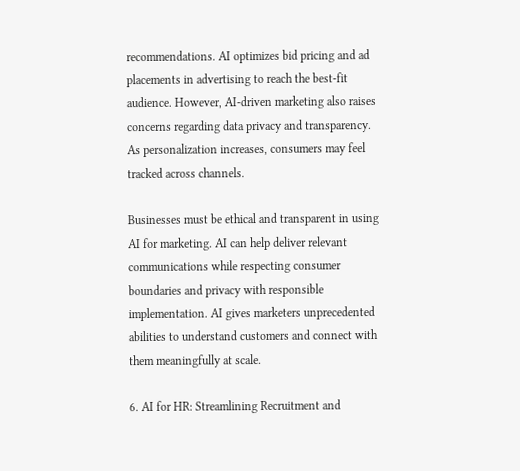recommendations. AI optimizes bid pricing and ad placements in advertising to reach the best-fit audience. However, AI-driven marketing also raises concerns regarding data privacy and transparency. As personalization increases, consumers may feel tracked across channels.

Businesses must be ethical and transparent in using AI for marketing. AI can help deliver relevant communications while respecting consumer boundaries and privacy with responsible implementation. AI gives marketers unprecedented abilities to understand customers and connect with them meaningfully at scale.

6. AI for HR: Streamlining Recruitment and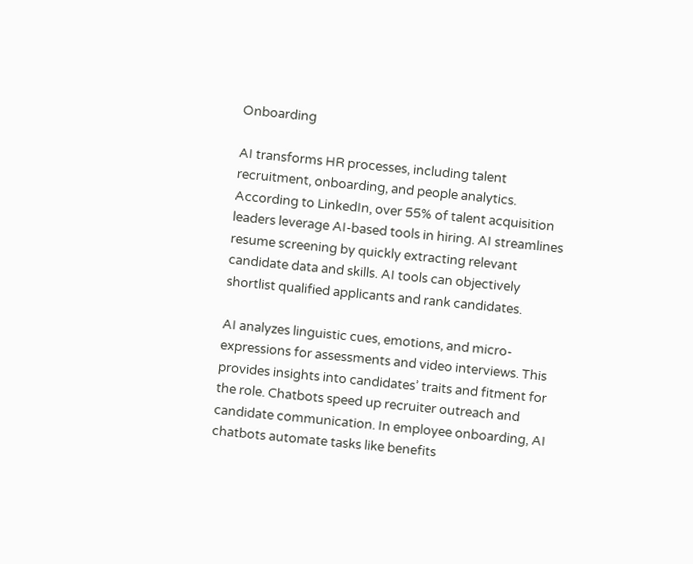Onboarding

AI transforms HR processes, including talent recruitment, onboarding, and people analytics. According to LinkedIn, over 55% of talent acquisition leaders leverage AI-based tools in hiring. AI streamlines resume screening by quickly extracting relevant candidate data and skills. AI tools can objectively shortlist qualified applicants and rank candidates.

AI analyzes linguistic cues, emotions, and micro-expressions for assessments and video interviews. This provides insights into candidates’ traits and fitment for the role. Chatbots speed up recruiter outreach and candidate communication. In employee onboarding, AI chatbots automate tasks like benefits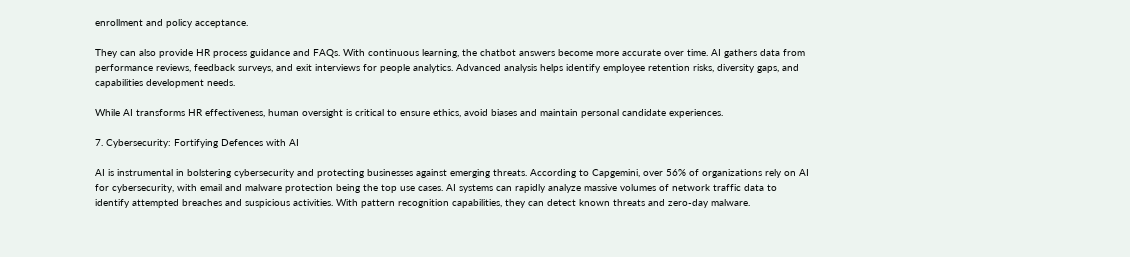enrollment and policy acceptance.

They can also provide HR process guidance and FAQs. With continuous learning, the chatbot answers become more accurate over time. AI gathers data from performance reviews, feedback surveys, and exit interviews for people analytics. Advanced analysis helps identify employee retention risks, diversity gaps, and capabilities development needs.

While AI transforms HR effectiveness, human oversight is critical to ensure ethics, avoid biases and maintain personal candidate experiences.

7. Cybersecurity: Fortifying Defences with AI

AI is instrumental in bolstering cybersecurity and protecting businesses against emerging threats. According to Capgemini, over 56% of organizations rely on AI for cybersecurity, with email and malware protection being the top use cases. AI systems can rapidly analyze massive volumes of network traffic data to identify attempted breaches and suspicious activities. With pattern recognition capabilities, they can detect known threats and zero-day malware.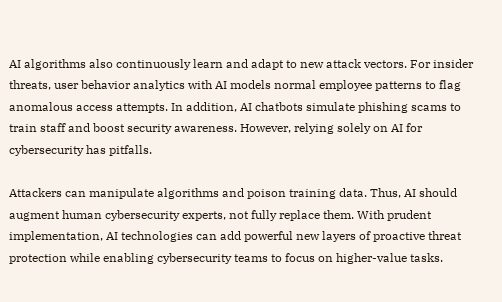AI algorithms also continuously learn and adapt to new attack vectors. For insider threats, user behavior analytics with AI models normal employee patterns to flag anomalous access attempts. In addition, AI chatbots simulate phishing scams to train staff and boost security awareness. However, relying solely on AI for cybersecurity has pitfalls.

Attackers can manipulate algorithms and poison training data. Thus, AI should augment human cybersecurity experts, not fully replace them. With prudent implementation, AI technologies can add powerful new layers of proactive threat protection while enabling cybersecurity teams to focus on higher-value tasks.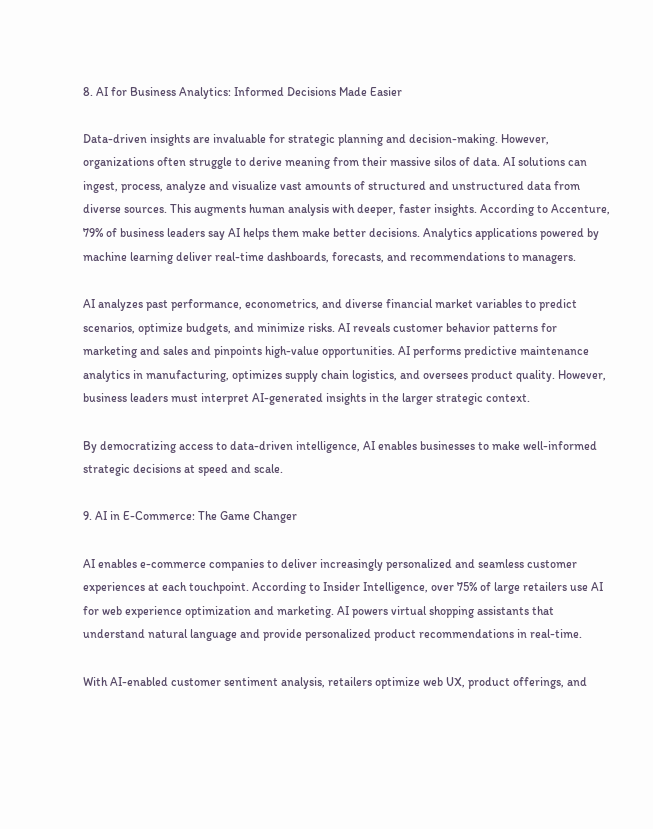8. AI for Business Analytics: Informed Decisions Made Easier

Data-driven insights are invaluable for strategic planning and decision-making. However, organizations often struggle to derive meaning from their massive silos of data. AI solutions can ingest, process, analyze and visualize vast amounts of structured and unstructured data from diverse sources. This augments human analysis with deeper, faster insights. According to Accenture, 79% of business leaders say AI helps them make better decisions. Analytics applications powered by machine learning deliver real-time dashboards, forecasts, and recommendations to managers.

AI analyzes past performance, econometrics, and diverse financial market variables to predict scenarios, optimize budgets, and minimize risks. AI reveals customer behavior patterns for marketing and sales and pinpoints high-value opportunities. AI performs predictive maintenance analytics in manufacturing, optimizes supply chain logistics, and oversees product quality. However, business leaders must interpret AI-generated insights in the larger strategic context.

By democratizing access to data-driven intelligence, AI enables businesses to make well-informed strategic decisions at speed and scale.

9. AI in E-Commerce: The Game Changer

AI enables e-commerce companies to deliver increasingly personalized and seamless customer experiences at each touchpoint. According to Insider Intelligence, over 75% of large retailers use AI for web experience optimization and marketing. AI powers virtual shopping assistants that understand natural language and provide personalized product recommendations in real-time.

With AI-enabled customer sentiment analysis, retailers optimize web UX, product offerings, and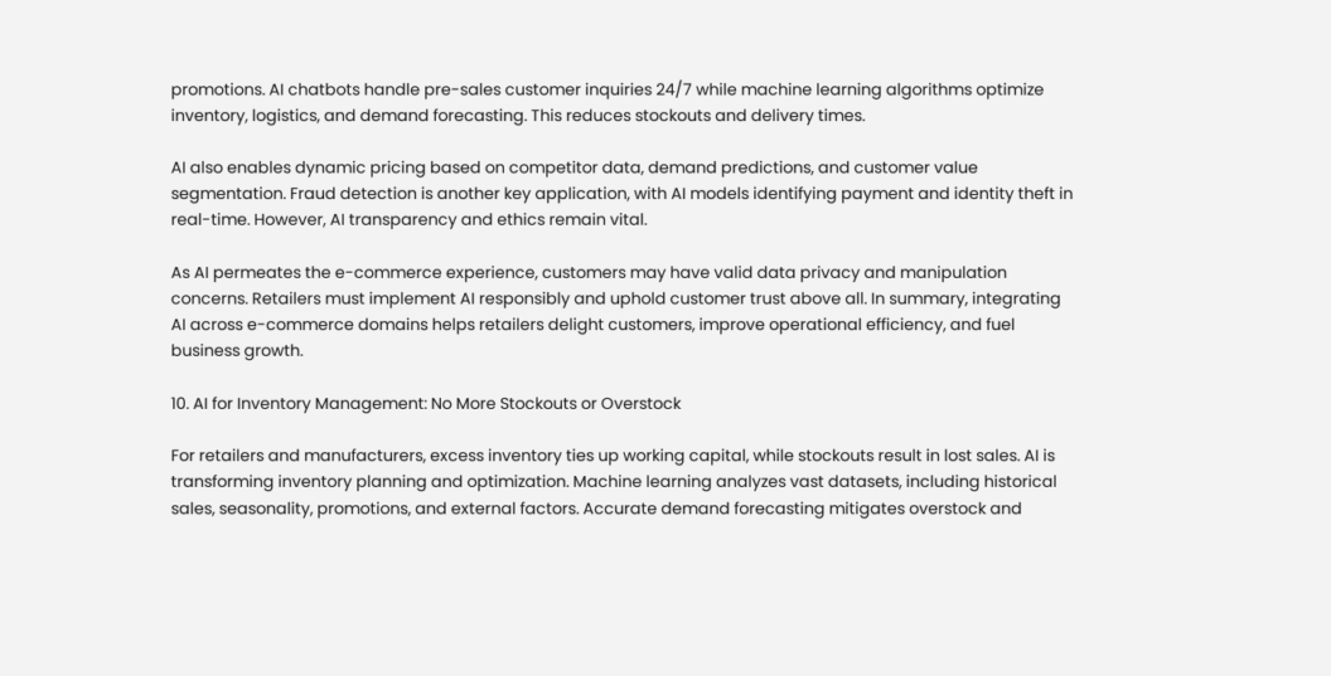promotions. AI chatbots handle pre-sales customer inquiries 24/7 while machine learning algorithms optimize inventory, logistics, and demand forecasting. This reduces stockouts and delivery times.

AI also enables dynamic pricing based on competitor data, demand predictions, and customer value segmentation. Fraud detection is another key application, with AI models identifying payment and identity theft in real-time. However, AI transparency and ethics remain vital.

As AI permeates the e-commerce experience, customers may have valid data privacy and manipulation concerns. Retailers must implement AI responsibly and uphold customer trust above all. In summary, integrating AI across e-commerce domains helps retailers delight customers, improve operational efficiency, and fuel business growth.

10. AI for Inventory Management: No More Stockouts or Overstock

For retailers and manufacturers, excess inventory ties up working capital, while stockouts result in lost sales. AI is transforming inventory planning and optimization. Machine learning analyzes vast datasets, including historical sales, seasonality, promotions, and external factors. Accurate demand forecasting mitigates overstock and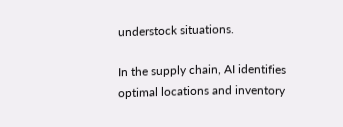understock situations.

In the supply chain, AI identifies optimal locations and inventory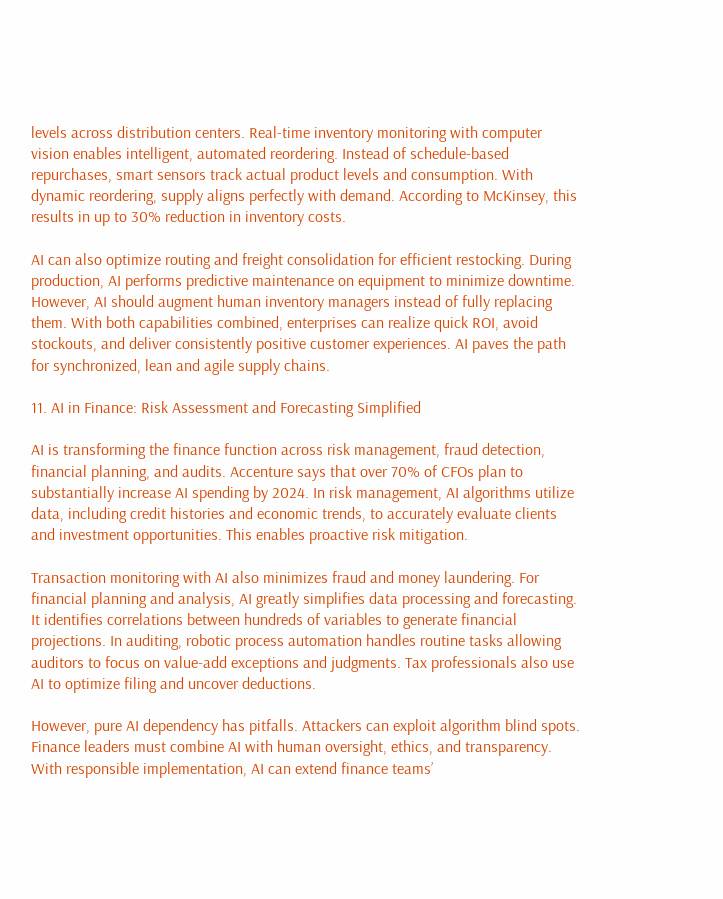levels across distribution centers. Real-time inventory monitoring with computer vision enables intelligent, automated reordering. Instead of schedule-based repurchases, smart sensors track actual product levels and consumption. With dynamic reordering, supply aligns perfectly with demand. According to McKinsey, this results in up to 30% reduction in inventory costs.

AI can also optimize routing and freight consolidation for efficient restocking. During production, AI performs predictive maintenance on equipment to minimize downtime. However, AI should augment human inventory managers instead of fully replacing them. With both capabilities combined, enterprises can realize quick ROI, avoid stockouts, and deliver consistently positive customer experiences. AI paves the path for synchronized, lean and agile supply chains.

11. AI in Finance: Risk Assessment and Forecasting Simplified

AI is transforming the finance function across risk management, fraud detection, financial planning, and audits. Accenture says that over 70% of CFOs plan to substantially increase AI spending by 2024. In risk management, AI algorithms utilize data, including credit histories and economic trends, to accurately evaluate clients and investment opportunities. This enables proactive risk mitigation.

Transaction monitoring with AI also minimizes fraud and money laundering. For financial planning and analysis, AI greatly simplifies data processing and forecasting. It identifies correlations between hundreds of variables to generate financial projections. In auditing, robotic process automation handles routine tasks allowing auditors to focus on value-add exceptions and judgments. Tax professionals also use AI to optimize filing and uncover deductions.

However, pure AI dependency has pitfalls. Attackers can exploit algorithm blind spots. Finance leaders must combine AI with human oversight, ethics, and transparency. With responsible implementation, AI can extend finance teams’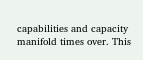capabilities and capacity manifold times over. This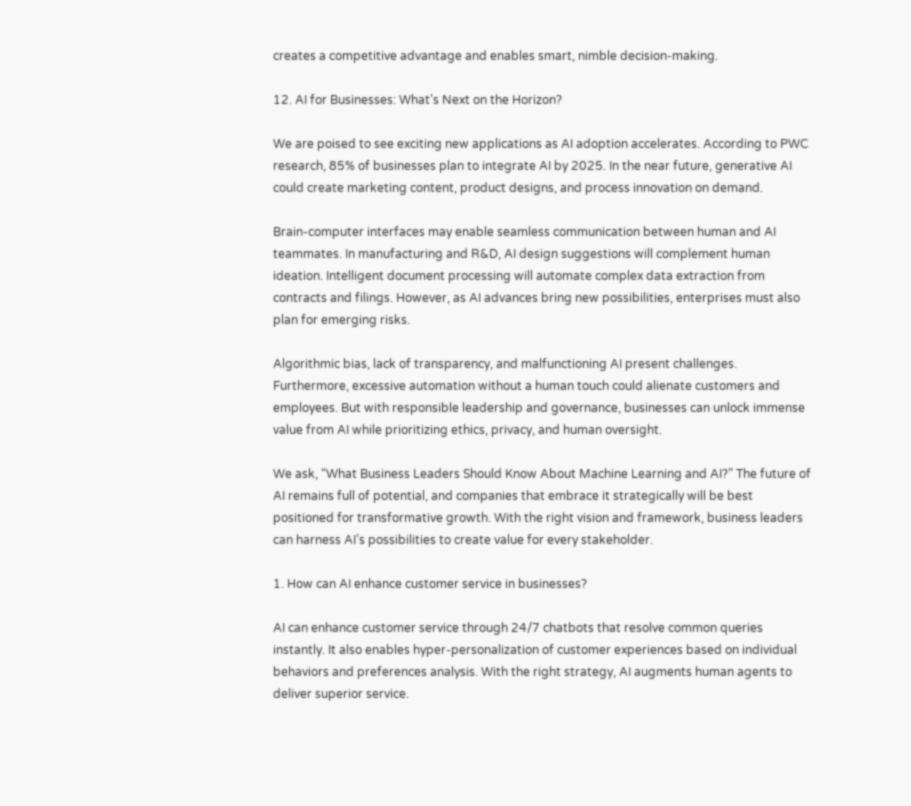creates a competitive advantage and enables smart, nimble decision-making.

12. AI for Businesses: What’s Next on the Horizon?

We are poised to see exciting new applications as AI adoption accelerates. According to PWC research, 85% of businesses plan to integrate AI by 2025. In the near future, generative AI could create marketing content, product designs, and process innovation on demand.

Brain-computer interfaces may enable seamless communication between human and AI teammates. In manufacturing and R&D, AI design suggestions will complement human ideation. Intelligent document processing will automate complex data extraction from contracts and filings. However, as AI advances bring new possibilities, enterprises must also plan for emerging risks.

Algorithmic bias, lack of transparency, and malfunctioning AI present challenges. Furthermore, excessive automation without a human touch could alienate customers and employees. But with responsible leadership and governance, businesses can unlock immense value from AI while prioritizing ethics, privacy, and human oversight.

We ask, “What Business Leaders Should Know About Machine Learning and AI?” The future of AI remains full of potential, and companies that embrace it strategically will be best positioned for transformative growth. With the right vision and framework, business leaders can harness AI’s possibilities to create value for every stakeholder.

1. How can AI enhance customer service in businesses?

AI can enhance customer service through 24/7 chatbots that resolve common queries instantly. It also enables hyper-personalization of customer experiences based on individual behaviors and preferences analysis. With the right strategy, AI augments human agents to deliver superior service.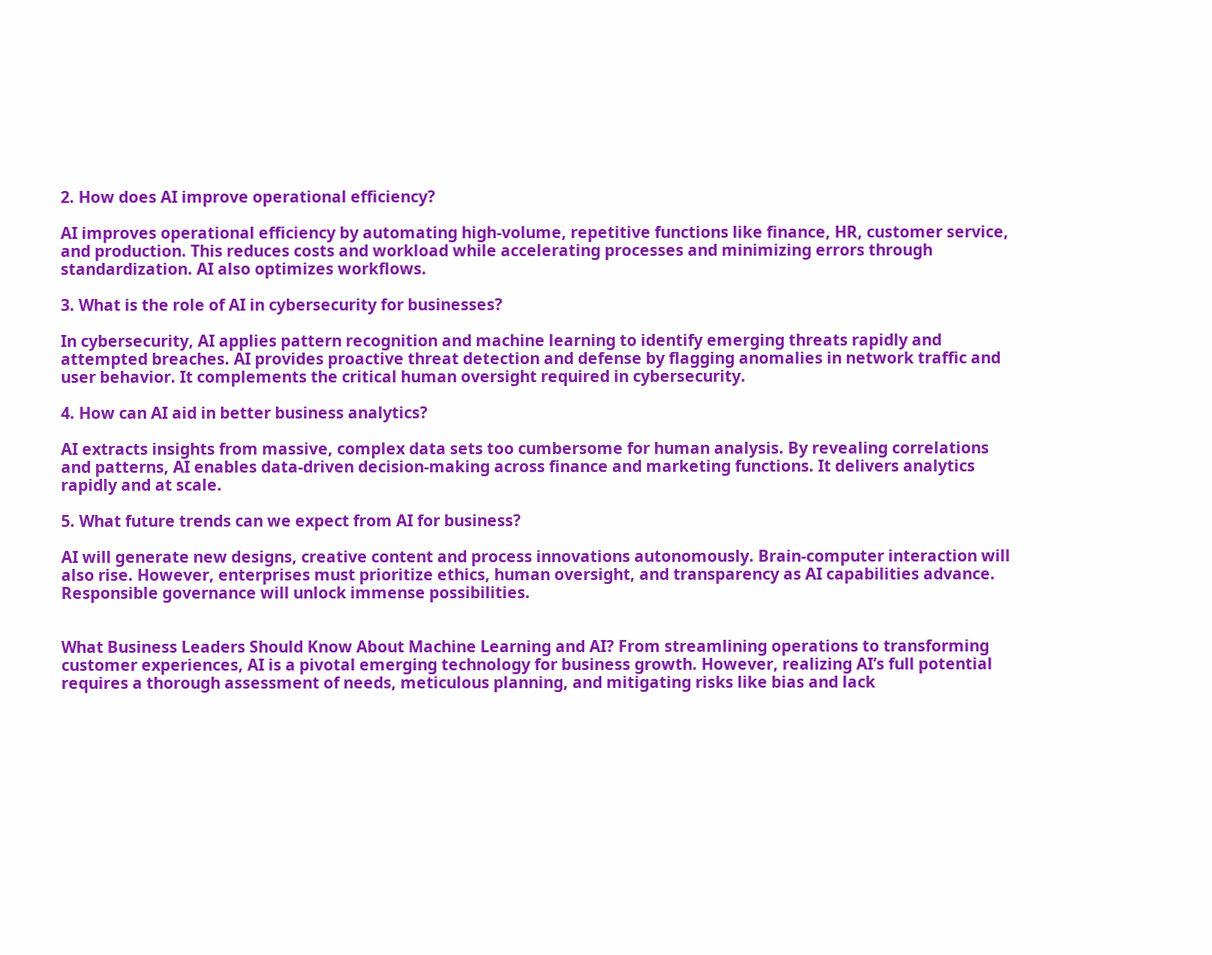2. How does AI improve operational efficiency?

AI improves operational efficiency by automating high-volume, repetitive functions like finance, HR, customer service, and production. This reduces costs and workload while accelerating processes and minimizing errors through standardization. AI also optimizes workflows.

3. What is the role of AI in cybersecurity for businesses?

In cybersecurity, AI applies pattern recognition and machine learning to identify emerging threats rapidly and attempted breaches. AI provides proactive threat detection and defense by flagging anomalies in network traffic and user behavior. It complements the critical human oversight required in cybersecurity.

4. How can AI aid in better business analytics?

AI extracts insights from massive, complex data sets too cumbersome for human analysis. By revealing correlations and patterns, AI enables data-driven decision-making across finance and marketing functions. It delivers analytics rapidly and at scale.

5. What future trends can we expect from AI for business?

AI will generate new designs, creative content and process innovations autonomously. Brain-computer interaction will also rise. However, enterprises must prioritize ethics, human oversight, and transparency as AI capabilities advance. Responsible governance will unlock immense possibilities.


What Business Leaders Should Know About Machine Learning and AI? From streamlining operations to transforming customer experiences, AI is a pivotal emerging technology for business growth. However, realizing AI’s full potential requires a thorough assessment of needs, meticulous planning, and mitigating risks like bias and lack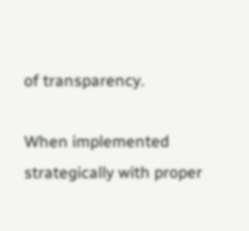of transparency.

When implemented strategically with proper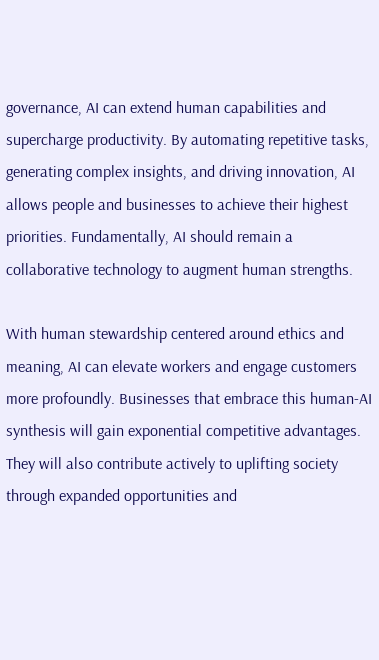governance, AI can extend human capabilities and supercharge productivity. By automating repetitive tasks, generating complex insights, and driving innovation, AI allows people and businesses to achieve their highest priorities. Fundamentally, AI should remain a collaborative technology to augment human strengths.

With human stewardship centered around ethics and meaning, AI can elevate workers and engage customers more profoundly. Businesses that embrace this human-AI synthesis will gain exponential competitive advantages. They will also contribute actively to uplifting society through expanded opportunities and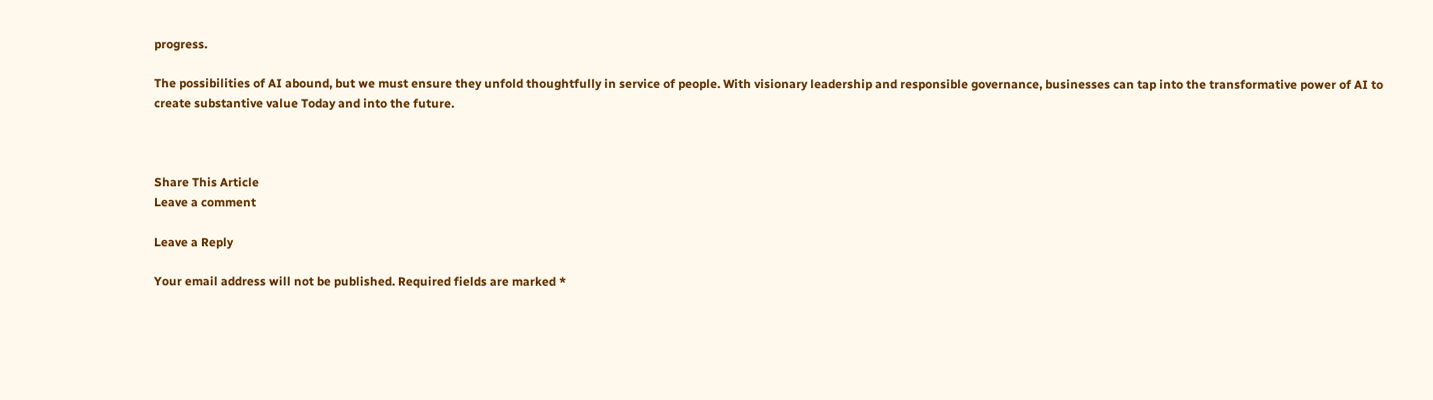progress.

The possibilities of AI abound, but we must ensure they unfold thoughtfully in service of people. With visionary leadership and responsible governance, businesses can tap into the transformative power of AI to create substantive value Today and into the future.



Share This Article
Leave a comment

Leave a Reply

Your email address will not be published. Required fields are marked *